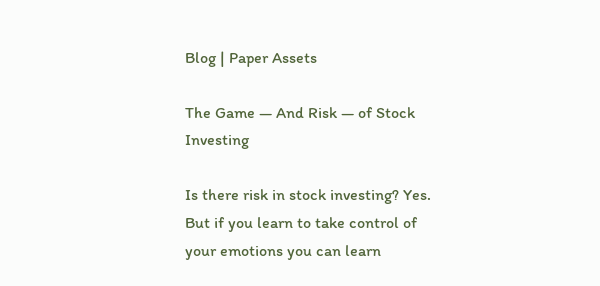Blog | Paper Assets

The Game — And Risk — of Stock Investing

Is there risk in stock investing? Yes. But if you learn to take control of your emotions you can learn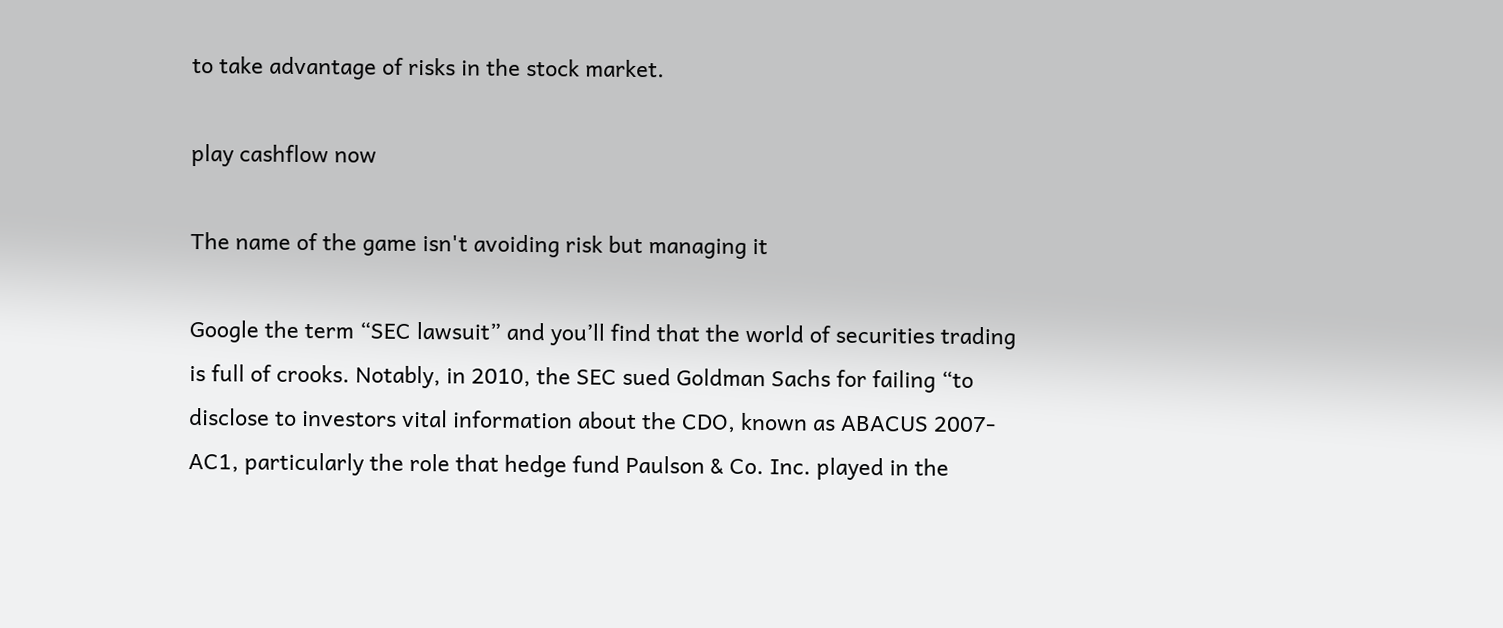to take advantage of risks in the stock market.

play cashflow now

The name of the game isn't avoiding risk but managing it

Google the term “SEC lawsuit” and you’ll find that the world of securities trading is full of crooks. Notably, in 2010, the SEC sued Goldman Sachs for failing “to disclose to investors vital information about the CDO, known as ABACUS 2007-AC1, particularly the role that hedge fund Paulson & Co. Inc. played in the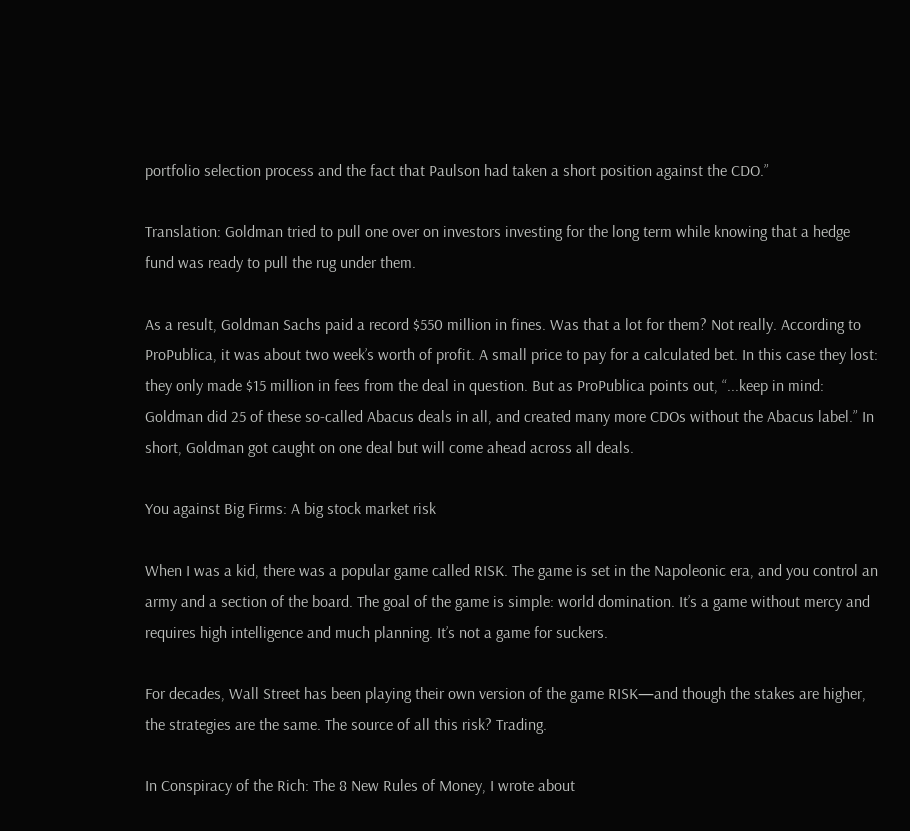portfolio selection process and the fact that Paulson had taken a short position against the CDO.”

Translation: Goldman tried to pull one over on investors investing for the long term while knowing that a hedge fund was ready to pull the rug under them.

As a result, Goldman Sachs paid a record $550 million in fines. Was that a lot for them? Not really. According to ProPublica, it was about two week’s worth of profit. A small price to pay for a calculated bet. In this case they lost: they only made $15 million in fees from the deal in question. But as ProPublica points out, “...keep in mind: Goldman did 25 of these so-called Abacus deals in all, and created many more CDOs without the Abacus label.” In short, Goldman got caught on one deal but will come ahead across all deals.

You against Big Firms: A big stock market risk

When I was a kid, there was a popular game called RISK. The game is set in the Napoleonic era, and you control an army and a section of the board. The goal of the game is simple: world domination. It’s a game without mercy and requires high intelligence and much planning. It’s not a game for suckers.

For decades, Wall Street has been playing their own version of the game RISK—and though the stakes are higher, the strategies are the same. The source of all this risk? Trading.

In Conspiracy of the Rich: The 8 New Rules of Money, I wrote about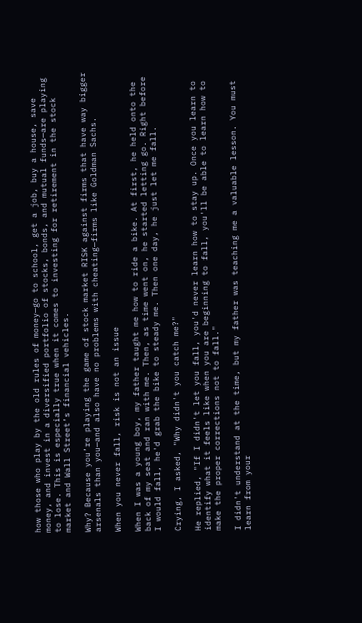how those who play by the old rules of money—go to school, get a job, buy a house, save money, and invest in a diversified portfolio of stocks, bonds, and mutual funds—are playing to lose. This is especially true when it comes to investing for retirement in the stock market and Wall Street’s financial vehicles.

Why? Because you’re playing the game of stock market RISK against firms that have way bigger arsenals than you—and also have no problems with cheating—firms like Goldman Sachs.

When you never fall, risk is not an issue

When I was a young boy, my father taught me how to ride a bike. At first, he held onto the back of my seat and ran with me. Then, as time went on, he started letting go. Right before I would fall, he'd grab the bike to steady me. Then one day, he just let me fall.

Crying, I asked, "Why didn't you catch me?"

He replied, "If I didn't let you fall, you'd never learn how to stay up. Once you learn to identify what it feels like when you are beginning to fall, you'll be able to learn how to make the proper corrections not to fall."

I didn't understand at the time, but my father was teaching me a valuable lesson. You must learn from your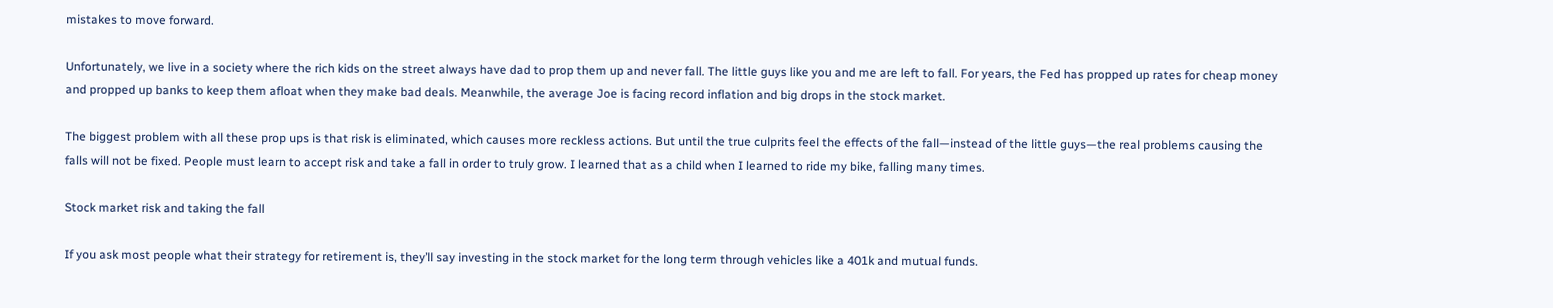mistakes to move forward.

Unfortunately, we live in a society where the rich kids on the street always have dad to prop them up and never fall. The little guys like you and me are left to fall. For years, the Fed has propped up rates for cheap money and propped up banks to keep them afloat when they make bad deals. Meanwhile, the average Joe is facing record inflation and big drops in the stock market.

The biggest problem with all these prop ups is that risk is eliminated, which causes more reckless actions. But until the true culprits feel the effects of the fall—instead of the little guys—the real problems causing the falls will not be fixed. People must learn to accept risk and take a fall in order to truly grow. I learned that as a child when I learned to ride my bike, falling many times.

Stock market risk and taking the fall

If you ask most people what their strategy for retirement is, they’ll say investing in the stock market for the long term through vehicles like a 401k and mutual funds.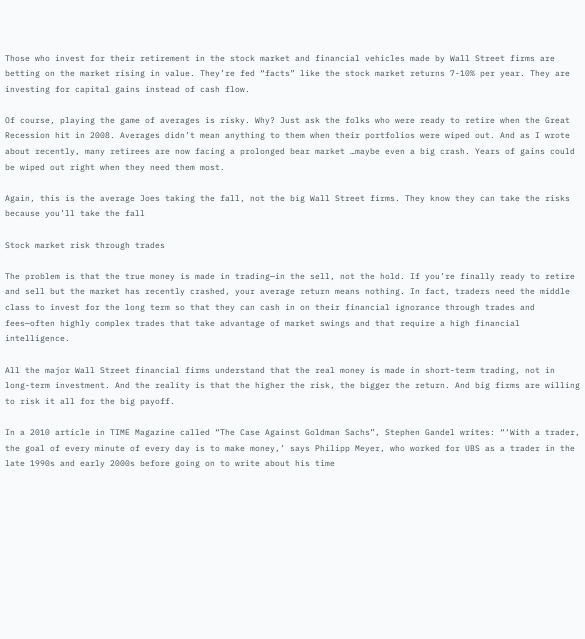Those who invest for their retirement in the stock market and financial vehicles made by Wall Street firms are betting on the market rising in value. They’re fed “facts” like the stock market returns 7-10% per year. They are investing for capital gains instead of cash flow.

Of course, playing the game of averages is risky. Why? Just ask the folks who were ready to retire when the Great Recession hit in 2008. Averages didn’t mean anything to them when their portfolios were wiped out. And as I wrote about recently, many retirees are now facing a prolonged bear market …maybe even a big crash. Years of gains could be wiped out right when they need them most.

Again, this is the average Joes taking the fall, not the big Wall Street firms. They know they can take the risks because you’ll take the fall

Stock market risk through trades

The problem is that the true money is made in trading—in the sell, not the hold. If you’re finally ready to retire and sell but the market has recently crashed, your average return means nothing. In fact, traders need the middle class to invest for the long term so that they can cash in on their financial ignorance through trades and fees—often highly complex trades that take advantage of market swings and that require a high financial intelligence.

All the major Wall Street financial firms understand that the real money is made in short-term trading, not in long-term investment. And the reality is that the higher the risk, the bigger the return. And big firms are willing to risk it all for the big payoff.

In a 2010 article in TIME Magazine called “The Case Against Goldman Sachs”, Stephen Gandel writes: “‘With a trader, the goal of every minute of every day is to make money,’ says Philipp Meyer, who worked for UBS as a trader in the late 1990s and early 2000s before going on to write about his time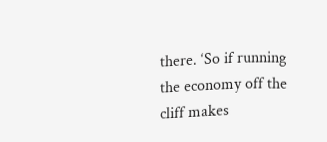there. ‘So if running the economy off the cliff makes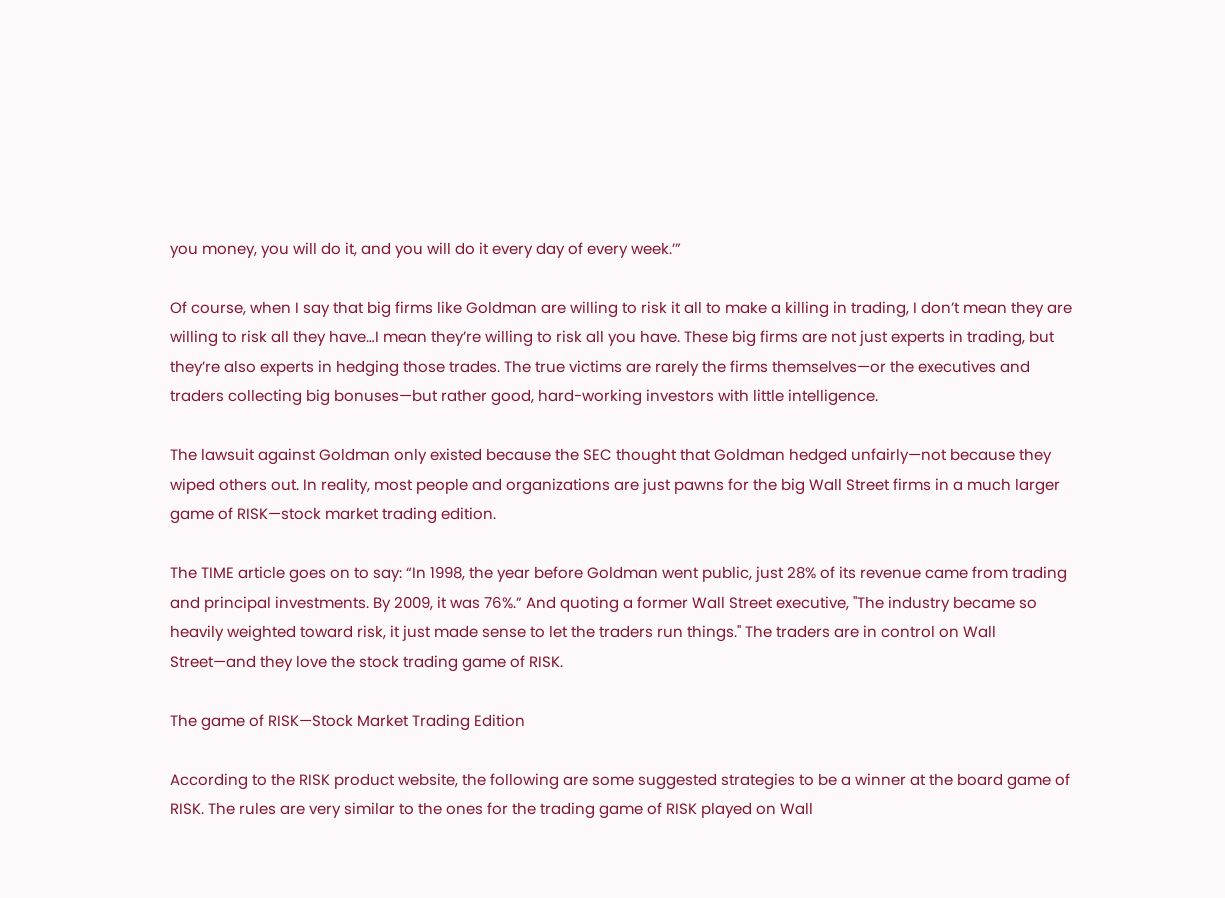you money, you will do it, and you will do it every day of every week.’”

Of course, when I say that big firms like Goldman are willing to risk it all to make a killing in trading, I don’t mean they are willing to risk all they have…I mean they’re willing to risk all you have. These big firms are not just experts in trading, but they’re also experts in hedging those trades. The true victims are rarely the firms themselves—or the executives and traders collecting big bonuses—but rather good, hard-working investors with little intelligence.

The lawsuit against Goldman only existed because the SEC thought that Goldman hedged unfairly—not because they wiped others out. In reality, most people and organizations are just pawns for the big Wall Street firms in a much larger game of RISK—stock market trading edition.

The TIME article goes on to say: “In 1998, the year before Goldman went public, just 28% of its revenue came from trading and principal investments. By 2009, it was 76%.” And quoting a former Wall Street executive, "The industry became so heavily weighted toward risk, it just made sense to let the traders run things." The traders are in control on Wall Street—and they love the stock trading game of RISK.

The game of RISK—Stock Market Trading Edition

According to the RISK product website, the following are some suggested strategies to be a winner at the board game of RISK. The rules are very similar to the ones for the trading game of RISK played on Wall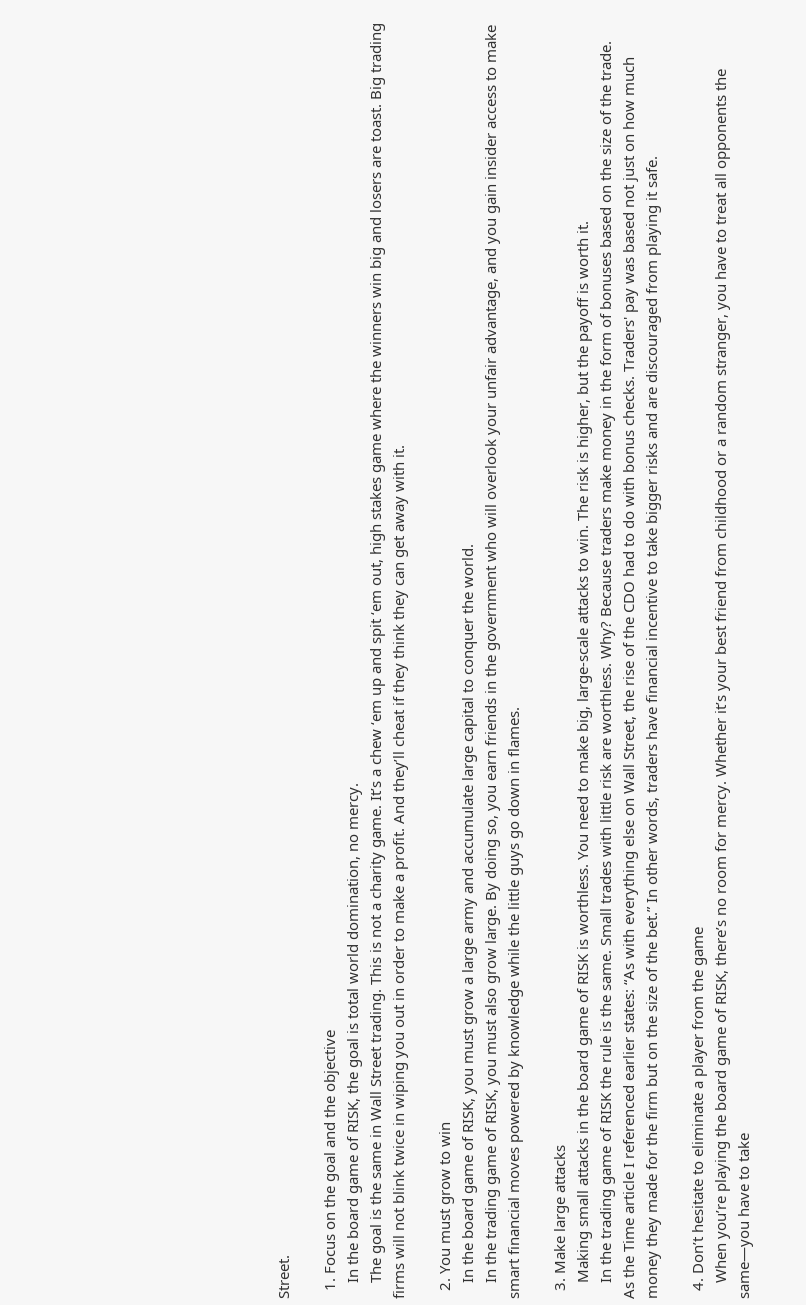Street.

  1. Focus on the goal and the objective
    In the board game of RISK, the goal is total world domination, no mercy.
    The goal is the same in Wall Street trading. This is not a charity game. It’s a chew ‘em up and spit ‘em out, high stakes game where the winners win big and losers are toast. Big trading firms will not blink twice in wiping you out in order to make a profit. And they’ll cheat if they think they can get away with it.

  2. You must grow to win
    In the board game of RISK, you must grow a large army and accumulate large capital to conquer the world.
    In the trading game of RISK, you must also grow large. By doing so, you earn friends in the government who will overlook your unfair advantage, and you gain insider access to make smart financial moves powered by knowledge while the little guys go down in flames.

  3. Make large attacks
    Making small attacks in the board game of RISK is worthless. You need to make big, large-scale attacks to win. The risk is higher, but the payoff is worth it.
    In the trading game of RISK the rule is the same. Small trades with little risk are worthless. Why? Because traders make money in the form of bonuses based on the size of the trade. As the Time article I referenced earlier states: “As with everything else on Wall Street, the rise of the CDO had to do with bonus checks. Traders' pay was based not just on how much money they made for the firm but on the size of the bet.” In other words, traders have financial incentive to take bigger risks and are discouraged from playing it safe.

  4. Don’t hesitate to eliminate a player from the game
    When you’re playing the board game of RISK, there’s no room for mercy. Whether it’s your best friend from childhood or a random stranger, you have to treat all opponents the same—you have to take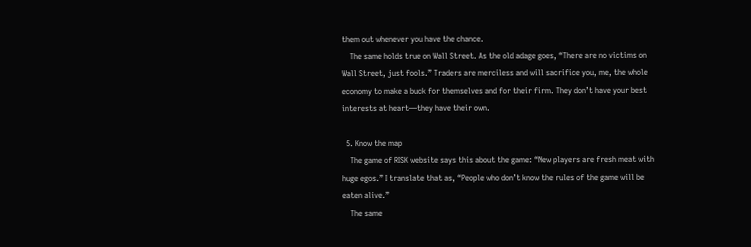them out whenever you have the chance.
    The same holds true on Wall Street. As the old adage goes, “There are no victims on Wall Street, just fools.” Traders are merciless and will sacrifice you, me, the whole economy to make a buck for themselves and for their firm. They don’t have your best interests at heart—they have their own.

  5. Know the map
    The game of RISK website says this about the game: “New players are fresh meat with huge egos.” I translate that as, “People who don’t know the rules of the game will be eaten alive.”
    The same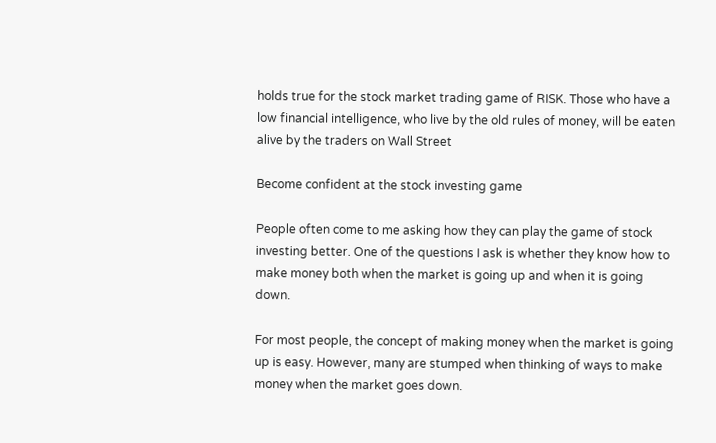holds true for the stock market trading game of RISK. Those who have a low financial intelligence, who live by the old rules of money, will be eaten alive by the traders on Wall Street

Become confident at the stock investing game

People often come to me asking how they can play the game of stock investing better. One of the questions I ask is whether they know how to make money both when the market is going up and when it is going down.

For most people, the concept of making money when the market is going up is easy. However, many are stumped when thinking of ways to make money when the market goes down.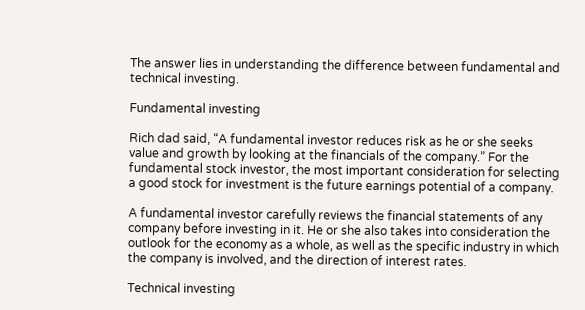The answer lies in understanding the difference between fundamental and technical investing.

Fundamental investing

Rich dad said, “A fundamental investor reduces risk as he or she seeks value and growth by looking at the financials of the company.” For the fundamental stock investor, the most important consideration for selecting a good stock for investment is the future earnings potential of a company.

A fundamental investor carefully reviews the financial statements of any company before investing in it. He or she also takes into consideration the outlook for the economy as a whole, as well as the specific industry in which the company is involved, and the direction of interest rates.

Technical investing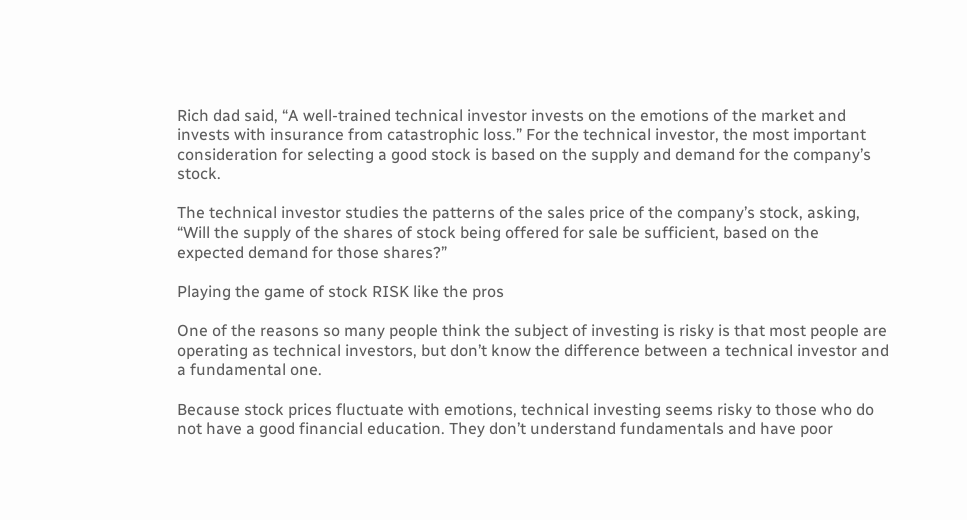Rich dad said, “A well-trained technical investor invests on the emotions of the market and invests with insurance from catastrophic loss.” For the technical investor, the most important consideration for selecting a good stock is based on the supply and demand for the company’s stock.

The technical investor studies the patterns of the sales price of the company’s stock, asking, “Will the supply of the shares of stock being offered for sale be sufficient, based on the expected demand for those shares?”

Playing the game of stock RISK like the pros

One of the reasons so many people think the subject of investing is risky is that most people are operating as technical investors, but don’t know the difference between a technical investor and a fundamental one.

Because stock prices fluctuate with emotions, technical investing seems risky to those who do not have a good financial education. They don’t understand fundamentals and have poor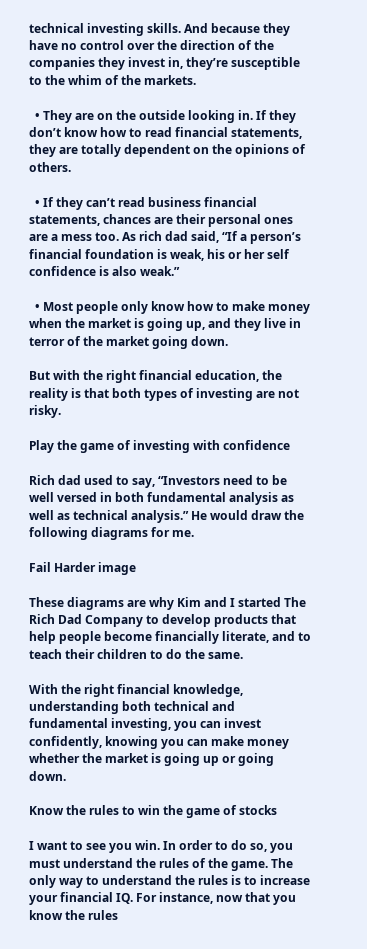technical investing skills. And because they have no control over the direction of the companies they invest in, they’re susceptible to the whim of the markets.

  • They are on the outside looking in. If they don’t know how to read financial statements, they are totally dependent on the opinions of others.

  • If they can’t read business financial statements, chances are their personal ones are a mess too. As rich dad said, “If a person’s financial foundation is weak, his or her self confidence is also weak.”

  • Most people only know how to make money when the market is going up, and they live in terror of the market going down.

But with the right financial education, the reality is that both types of investing are not risky.

Play the game of investing with confidence

Rich dad used to say, “Investors need to be well versed in both fundamental analysis as well as technical analysis.” He would draw the following diagrams for me.

Fail Harder image

These diagrams are why Kim and I started The Rich Dad Company to develop products that help people become financially literate, and to teach their children to do the same.

With the right financial knowledge, understanding both technical and fundamental investing, you can invest confidently, knowing you can make money whether the market is going up or going down.

Know the rules to win the game of stocks

I want to see you win. In order to do so, you must understand the rules of the game. The only way to understand the rules is to increase your financial IQ. For instance, now that you know the rules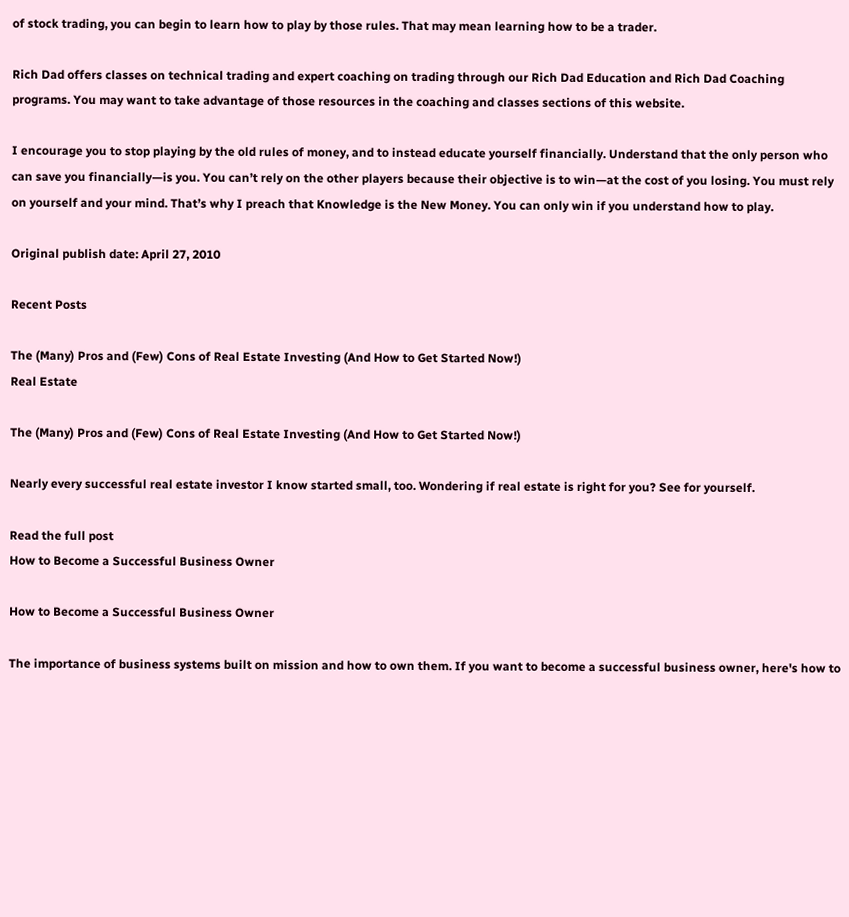of stock trading, you can begin to learn how to play by those rules. That may mean learning how to be a trader.

Rich Dad offers classes on technical trading and expert coaching on trading through our Rich Dad Education and Rich Dad Coaching programs. You may want to take advantage of those resources in the coaching and classes sections of this website.

I encourage you to stop playing by the old rules of money, and to instead educate yourself financially. Understand that the only person who can save you financially—is you. You can’t rely on the other players because their objective is to win—at the cost of you losing. You must rely on yourself and your mind. That’s why I preach that Knowledge is the New Money. You can only win if you understand how to play.

Original publish date: April 27, 2010

Recent Posts

The (Many) Pros and (Few) Cons of Real Estate Investing (And How to Get Started Now!)
Real Estate

The (Many) Pros and (Few) Cons of Real Estate Investing (And How to Get Started Now!)

Nearly every successful real estate investor I know started small, too. Wondering if real estate is right for you? See for yourself.

Read the full post
How to Become a Successful Business Owner

How to Become a Successful Business Owner

The importance of business systems built on mission and how to own them. If you want to become a successful business owner, here's how to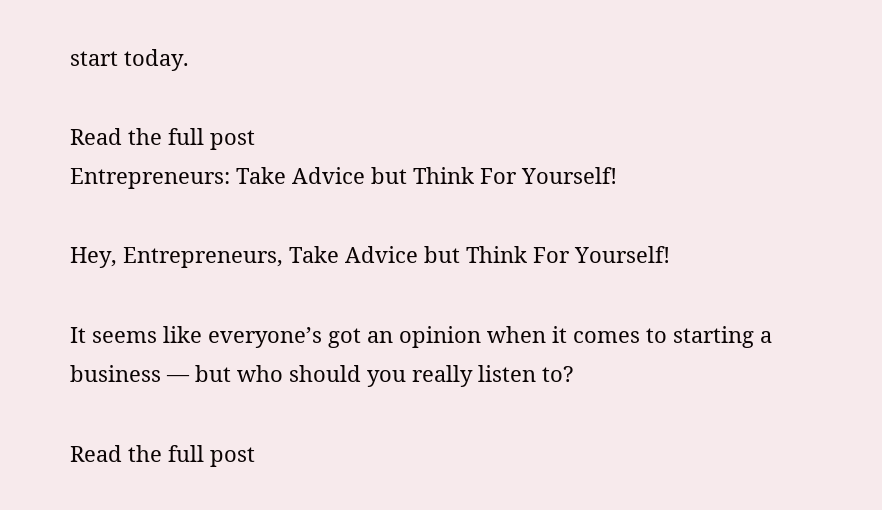start today.

Read the full post
Entrepreneurs: Take Advice but Think For Yourself!

Hey, Entrepreneurs, Take Advice but Think For Yourself!

It seems like everyone’s got an opinion when it comes to starting a business — but who should you really listen to?

Read the full post